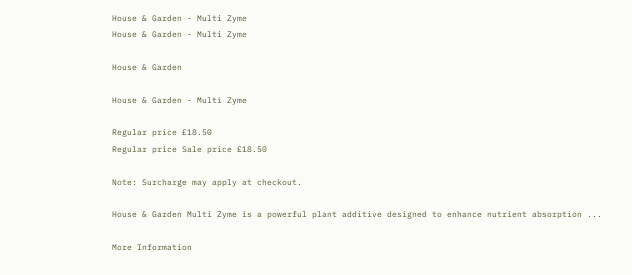House & Garden - Multi Zyme
House & Garden - Multi Zyme

House & Garden

House & Garden - Multi Zyme

Regular price £18.50
Regular price Sale price £18.50

Note: Surcharge may apply at checkout.

House & Garden Multi Zyme is a powerful plant additive designed to enhance nutrient absorption ...

More Information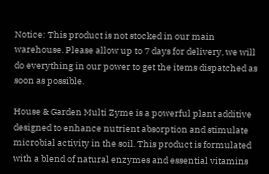Notice: This product is not stocked in our main warehouse. Please allow up to 7 days for delivery, we will do everything in our power to get the items dispatched as soon as possible.

House & Garden Multi Zyme is a powerful plant additive designed to enhance nutrient absorption and stimulate microbial activity in the soil. This product is formulated with a blend of natural enzymes and essential vitamins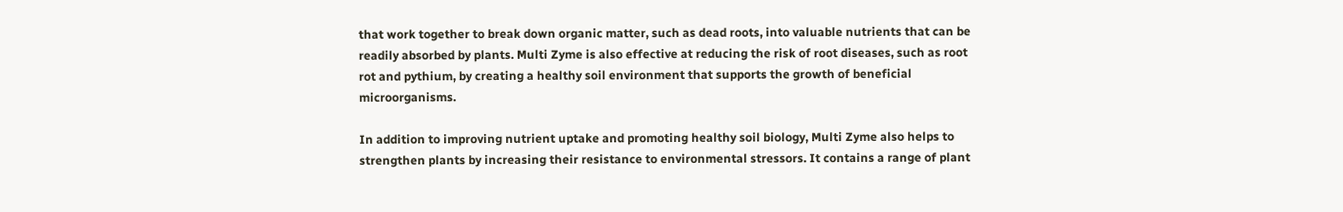that work together to break down organic matter, such as dead roots, into valuable nutrients that can be readily absorbed by plants. Multi Zyme is also effective at reducing the risk of root diseases, such as root rot and pythium, by creating a healthy soil environment that supports the growth of beneficial microorganisms.

In addition to improving nutrient uptake and promoting healthy soil biology, Multi Zyme also helps to strengthen plants by increasing their resistance to environmental stressors. It contains a range of plant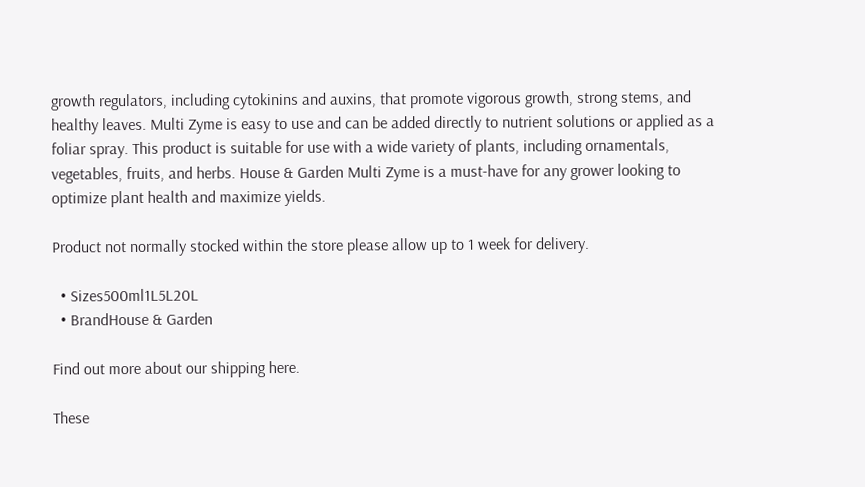growth regulators, including cytokinins and auxins, that promote vigorous growth, strong stems, and healthy leaves. Multi Zyme is easy to use and can be added directly to nutrient solutions or applied as a foliar spray. This product is suitable for use with a wide variety of plants, including ornamentals, vegetables, fruits, and herbs. House & Garden Multi Zyme is a must-have for any grower looking to optimize plant health and maximize yields.

Product not normally stocked within the store please allow up to 1 week for delivery.

  • Sizes500ml1L5L20L
  • BrandHouse & Garden

Find out more about our shipping here.

These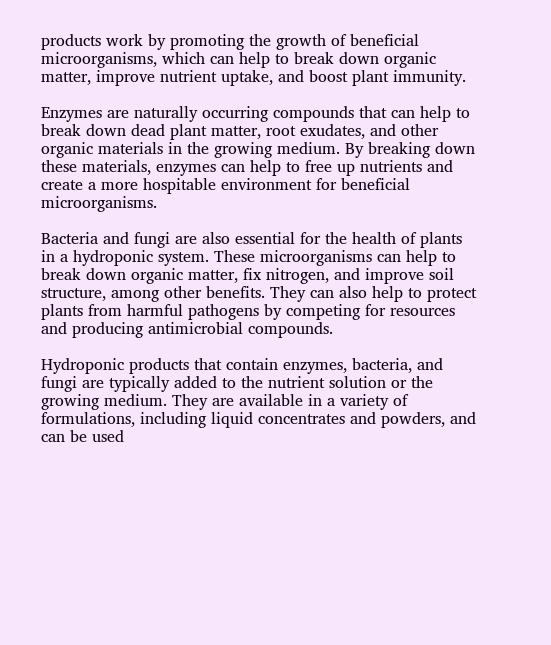products work by promoting the growth of beneficial microorganisms, which can help to break down organic matter, improve nutrient uptake, and boost plant immunity.

Enzymes are naturally occurring compounds that can help to break down dead plant matter, root exudates, and other organic materials in the growing medium. By breaking down these materials, enzymes can help to free up nutrients and create a more hospitable environment for beneficial microorganisms.

Bacteria and fungi are also essential for the health of plants in a hydroponic system. These microorganisms can help to break down organic matter, fix nitrogen, and improve soil structure, among other benefits. They can also help to protect plants from harmful pathogens by competing for resources and producing antimicrobial compounds.

Hydroponic products that contain enzymes, bacteria, and fungi are typically added to the nutrient solution or the growing medium. They are available in a variety of formulations, including liquid concentrates and powders, and can be used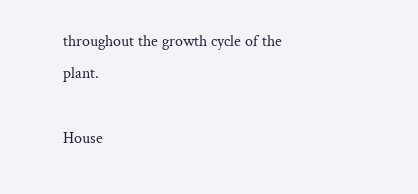throughout the growth cycle of the plant.

House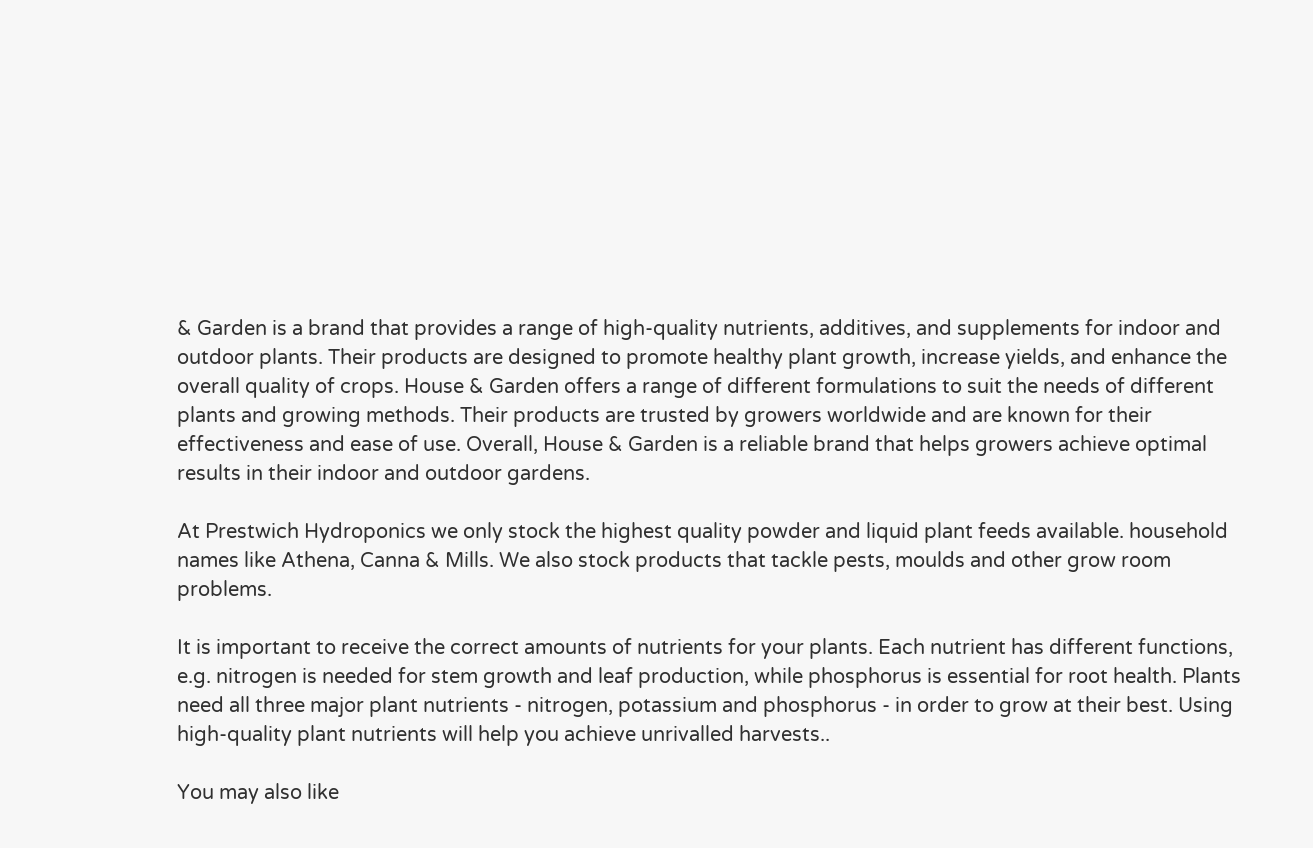& Garden is a brand that provides a range of high-quality nutrients, additives, and supplements for indoor and outdoor plants. Their products are designed to promote healthy plant growth, increase yields, and enhance the overall quality of crops. House & Garden offers a range of different formulations to suit the needs of different plants and growing methods. Their products are trusted by growers worldwide and are known for their effectiveness and ease of use. Overall, House & Garden is a reliable brand that helps growers achieve optimal results in their indoor and outdoor gardens.

At Prestwich Hydroponics we only stock the highest quality powder and liquid plant feeds available. household names like Athena, Canna & Mills. We also stock products that tackle pests, moulds and other grow room problems.

It is important to receive the correct amounts of nutrients for your plants. Each nutrient has different functions, e.g. nitrogen is needed for stem growth and leaf production, while phosphorus is essential for root health. Plants need all three major plant nutrients - nitrogen, potassium and phosphorus - in order to grow at their best. Using high-quality plant nutrients will help you achieve unrivalled harvests..

You may also like